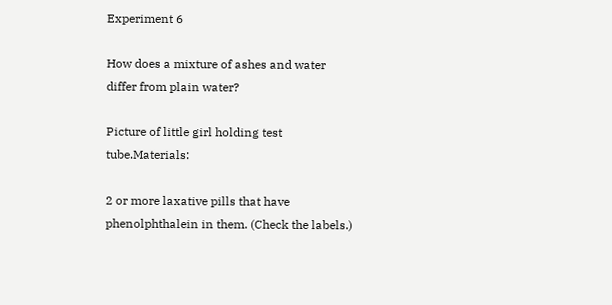Experiment 6

How does a mixture of ashes and water differ from plain water?

Picture of little girl holding test tube.Materials:

2 or more laxative pills that have phenolphthalein in them. (Check the labels.)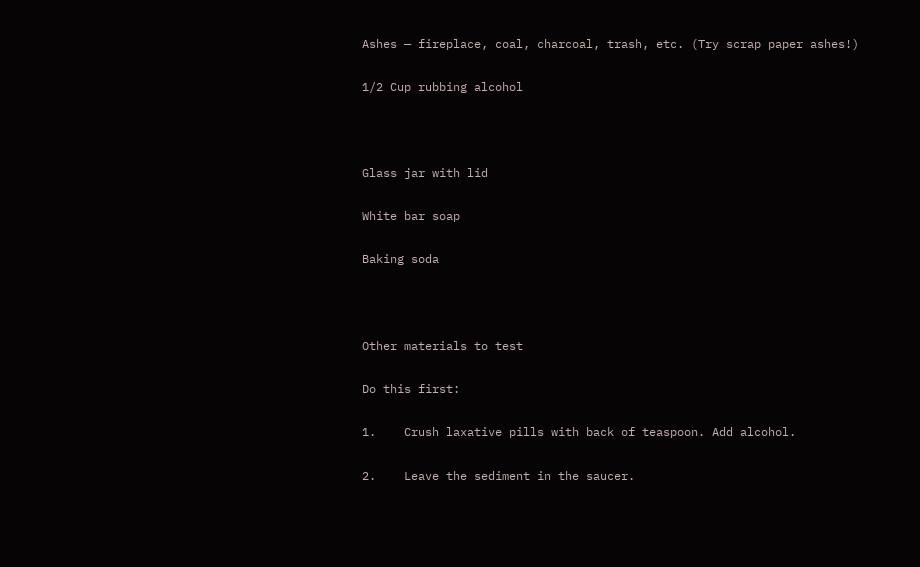Ashes — fireplace, coal, charcoal, trash, etc. (Try scrap paper ashes!)

1/2 Cup rubbing alcohol



Glass jar with lid

White bar soap

Baking soda



Other materials to test

Do this first:

1.    Crush laxative pills with back of teaspoon. Add alcohol.

2.    Leave the sediment in the saucer.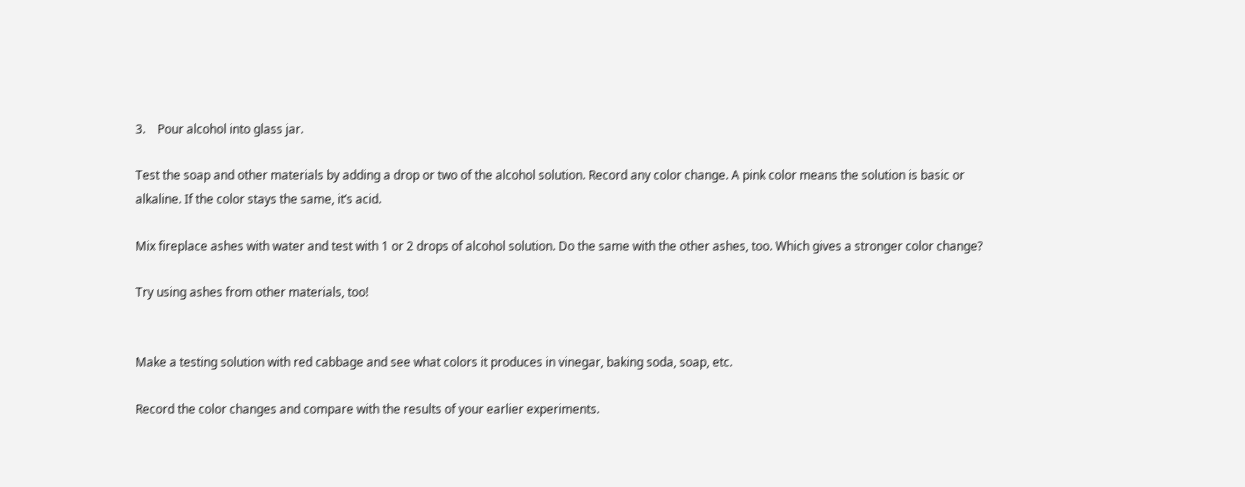3.    Pour alcohol into glass jar.

Test the soap and other materials by adding a drop or two of the alcohol solution. Record any color change. A pink color means the solution is basic or alkaline. If the color stays the same, it’s acid.

Mix fireplace ashes with water and test with 1 or 2 drops of alcohol solution. Do the same with the other ashes, too. Which gives a stronger color change?

Try using ashes from other materials, too!


Make a testing solution with red cabbage and see what colors it produces in vinegar, baking soda, soap, etc.

Record the color changes and compare with the results of your earlier experiments.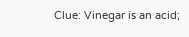Clue: Vinegar is an acid;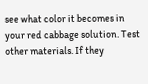see what color it becomes in your red cabbage solution. Test other materials. If they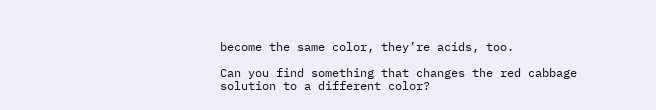become the same color, they’re acids, too.

Can you find something that changes the red cabbage solution to a different color?